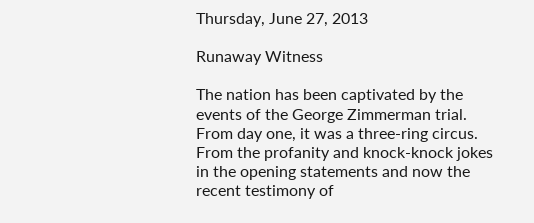Thursday, June 27, 2013

Runaway Witness

The nation has been captivated by the events of the George Zimmerman trial. From day one, it was a three-ring circus. From the profanity and knock-knock jokes in the opening statements and now the recent testimony of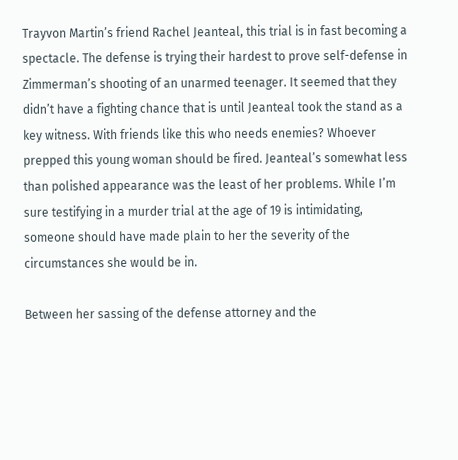Trayvon Martin’s friend Rachel Jeanteal, this trial is in fast becoming a spectacle. The defense is trying their hardest to prove self-defense in Zimmerman’s shooting of an unarmed teenager. It seemed that they didn’t have a fighting chance that is until Jeanteal took the stand as a key witness. With friends like this who needs enemies? Whoever prepped this young woman should be fired. Jeanteal’s somewhat less than polished appearance was the least of her problems. While I’m sure testifying in a murder trial at the age of 19 is intimidating, someone should have made plain to her the severity of the circumstances she would be in.

Between her sassing of the defense attorney and the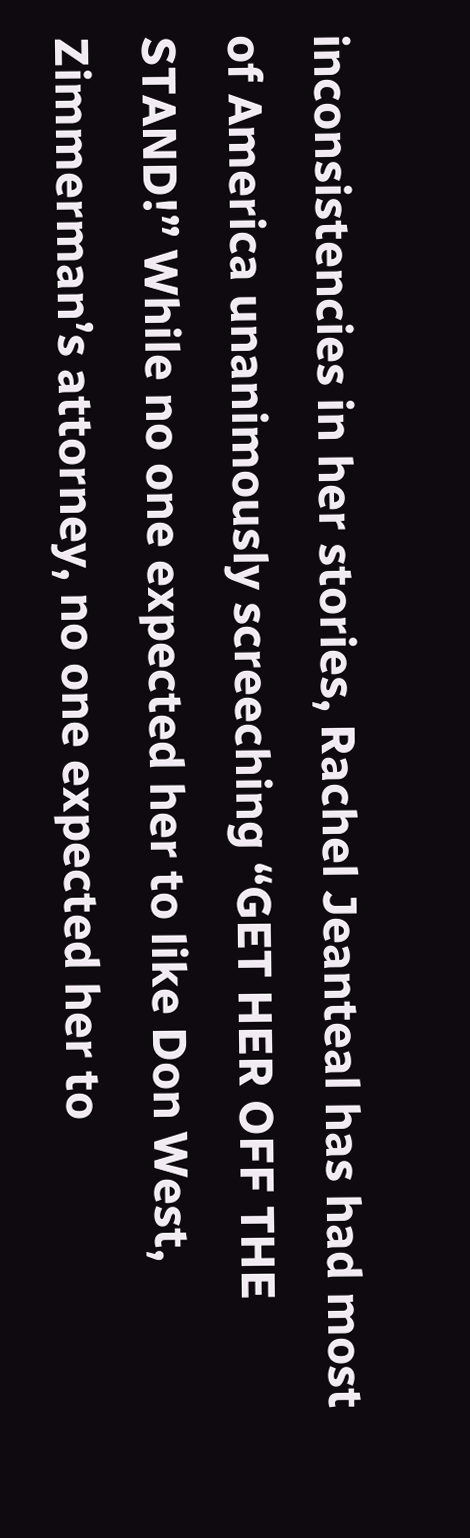inconsistencies in her stories, Rachel Jeanteal has had most of America unanimously screeching “GET HER OFF THE STAND!” While no one expected her to like Don West, Zimmerman’s attorney, no one expected her to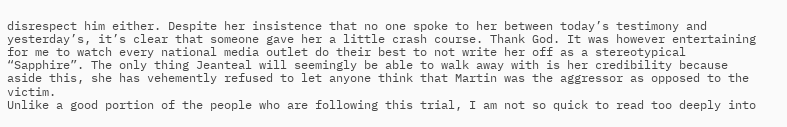disrespect him either. Despite her insistence that no one spoke to her between today’s testimony and yesterday’s, it’s clear that someone gave her a little crash course. Thank God. It was however entertaining for me to watch every national media outlet do their best to not write her off as a stereotypical “Sapphire”. The only thing Jeanteal will seemingly be able to walk away with is her credibility because aside this, she has vehemently refused to let anyone think that Martin was the aggressor as opposed to the victim.
Unlike a good portion of the people who are following this trial, I am not so quick to read too deeply into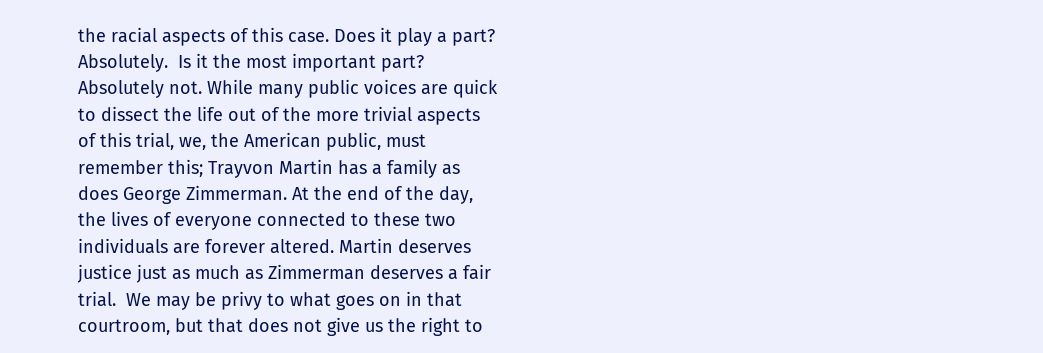the racial aspects of this case. Does it play a part? Absolutely.  Is it the most important part? Absolutely not. While many public voices are quick to dissect the life out of the more trivial aspects of this trial, we, the American public, must remember this; Trayvon Martin has a family as does George Zimmerman. At the end of the day, the lives of everyone connected to these two individuals are forever altered. Martin deserves justice just as much as Zimmerman deserves a fair trial.  We may be privy to what goes on in that courtroom, but that does not give us the right to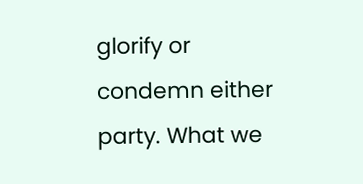glorify or condemn either party. What we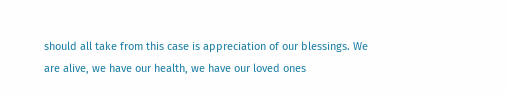should all take from this case is appreciation of our blessings. We are alive, we have our health, we have our loved ones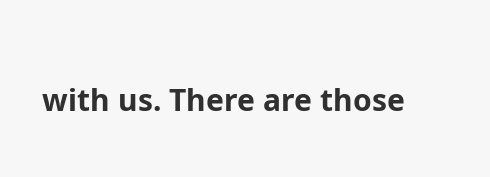with us. There are those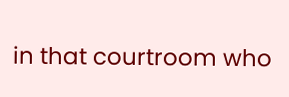in that courtroom who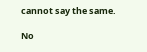cannot say the same.

No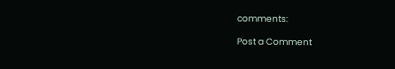comments:

Post a Comment